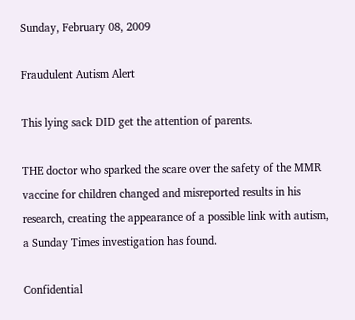Sunday, February 08, 2009

Fraudulent Autism Alert

This lying sack DID get the attention of parents.

THE doctor who sparked the scare over the safety of the MMR vaccine for children changed and misreported results in his research, creating the appearance of a possible link with autism, a Sunday Times investigation has found.

Confidential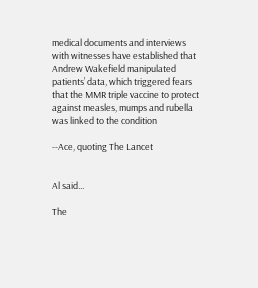medical documents and interviews with witnesses have established that Andrew Wakefield manipulated patients’ data, which triggered fears that the MMR triple vaccine to protect against measles, mumps and rubella was linked to the condition

--Ace, quoting The Lancet


Al said...

The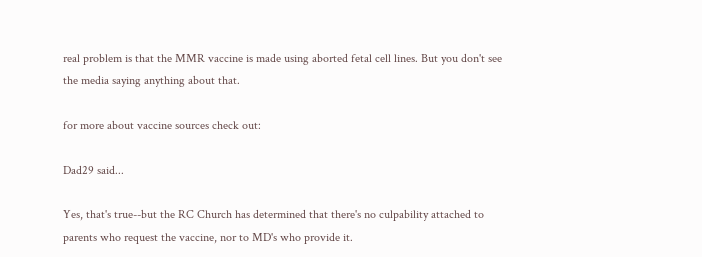real problem is that the MMR vaccine is made using aborted fetal cell lines. But you don't see the media saying anything about that.

for more about vaccine sources check out:

Dad29 said...

Yes, that's true--but the RC Church has determined that there's no culpability attached to parents who request the vaccine, nor to MD's who provide it.